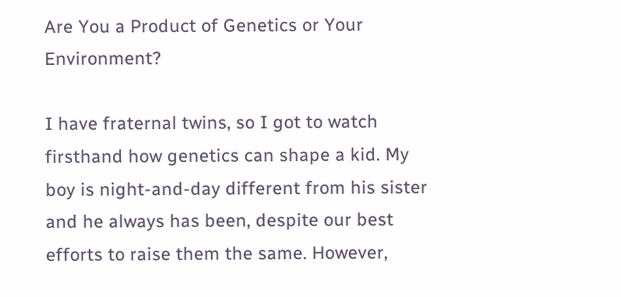Are You a Product of Genetics or Your Environment?

I have fraternal twins, so I got to watch firsthand how genetics can shape a kid. My boy is night-and-day different from his sister and he always has been, despite our best efforts to raise them the same. However,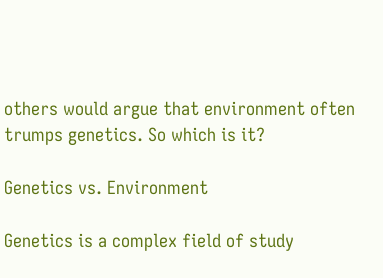others would argue that environment often trumps genetics. So which is it?

Genetics vs. Environment

Genetics is a complex field of study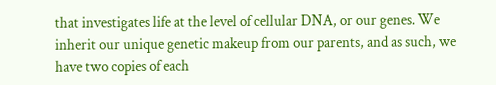that investigates life at the level of cellular DNA, or our genes. We inherit our unique genetic makeup from our parents, and as such, we have two copies of each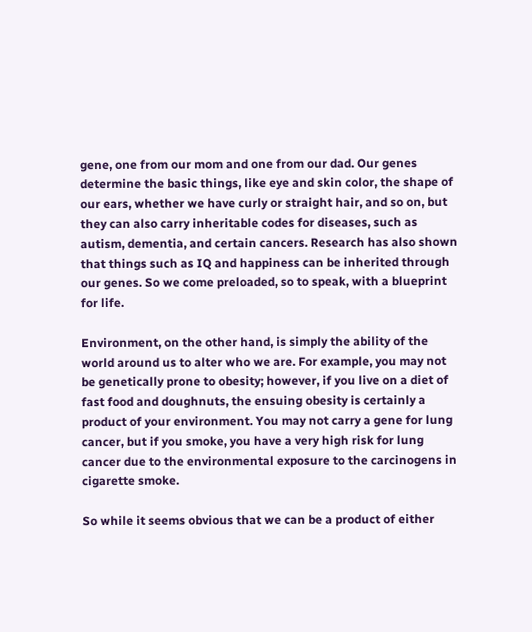gene, one from our mom and one from our dad. Our genes determine the basic things, like eye and skin color, the shape of our ears, whether we have curly or straight hair, and so on, but they can also carry inheritable codes for diseases, such as autism, dementia, and certain cancers. Research has also shown that things such as IQ and happiness can be inherited through our genes. So we come preloaded, so to speak, with a blueprint for life.

Environment, on the other hand, is simply the ability of the world around us to alter who we are. For example, you may not be genetically prone to obesity; however, if you live on a diet of fast food and doughnuts, the ensuing obesity is certainly a product of your environment. You may not carry a gene for lung cancer, but if you smoke, you have a very high risk for lung cancer due to the environmental exposure to the carcinogens in cigarette smoke.

So while it seems obvious that we can be a product of either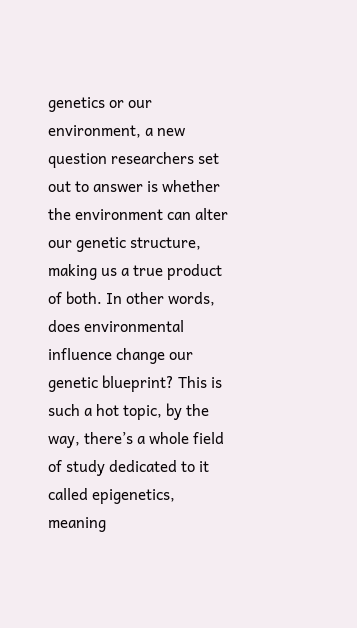genetics or our environment, a new question researchers set out to answer is whether the environment can alter our genetic structure, making us a true product of both. In other words, does environmental influence change our genetic blueprint? This is such a hot topic, by the way, there’s a whole field of study dedicated to it called epigenetics, meaning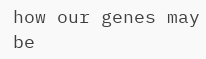how our genes may be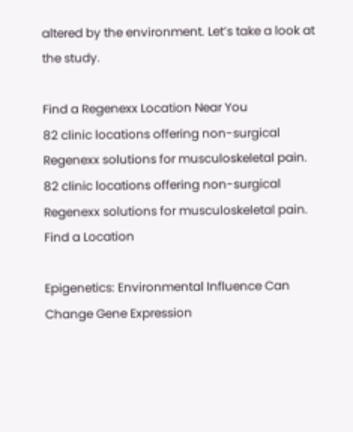altered by the environment. Let’s take a look at the study.

Find a Regenexx Location Near You
82 clinic locations offering non-surgical Regenexx solutions for musculoskeletal pain.
82 clinic locations offering non-surgical Regenexx solutions for musculoskeletal pain.
Find a Location

Epigenetics: Environmental Influence Can Change Gene Expression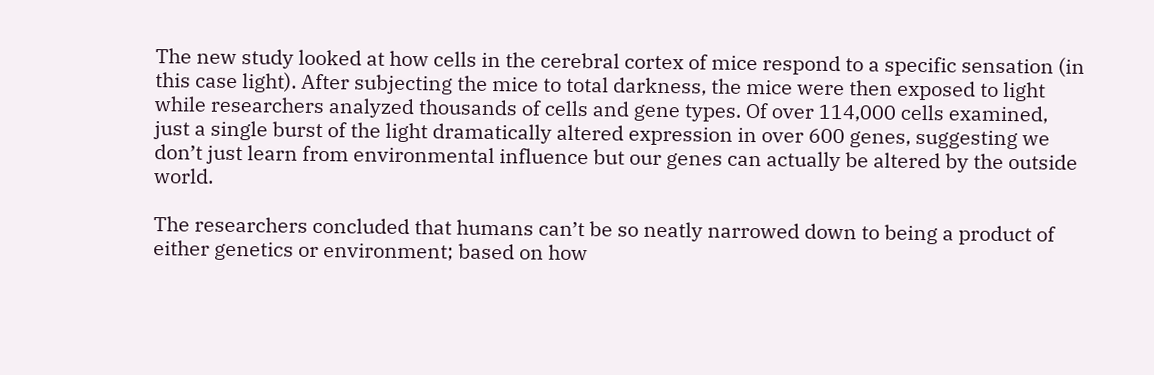The new study looked at how cells in the cerebral cortex of mice respond to a specific sensation (in this case light). After subjecting the mice to total darkness, the mice were then exposed to light while researchers analyzed thousands of cells and gene types. Of over 114,000 cells examined, just a single burst of the light dramatically altered expression in over 600 genes, suggesting we don’t just learn from environmental influence but our genes can actually be altered by the outside world.

The researchers concluded that humans can’t be so neatly narrowed down to being a product of either genetics or environment; based on how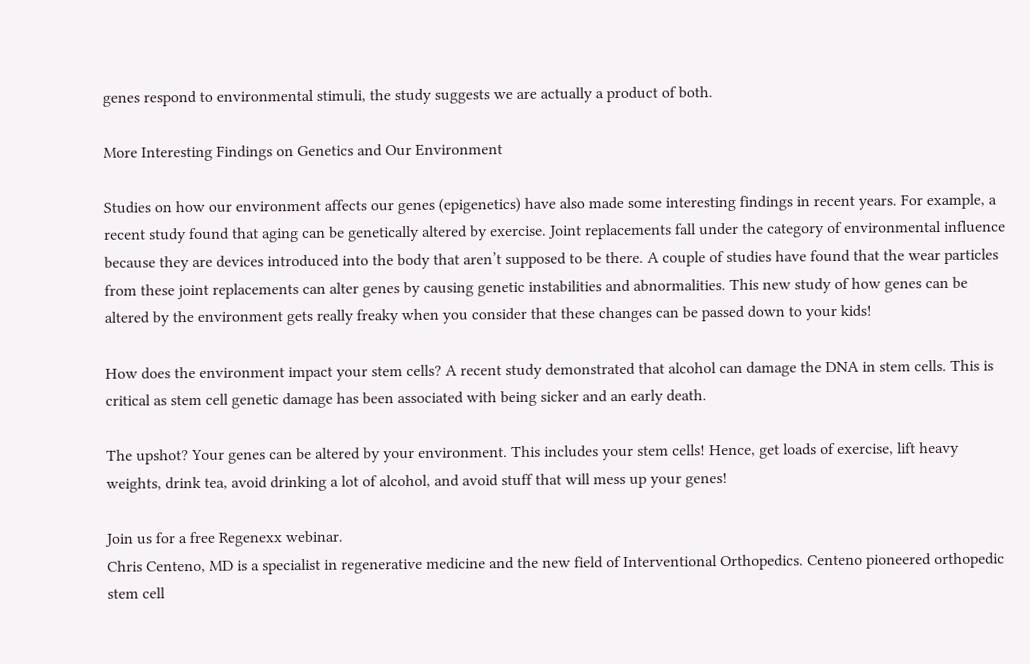genes respond to environmental stimuli, the study suggests we are actually a product of both.

More Interesting Findings on Genetics and Our Environment

Studies on how our environment affects our genes (epigenetics) have also made some interesting findings in recent years. For example, a recent study found that aging can be genetically altered by exercise. Joint replacements fall under the category of environmental influence because they are devices introduced into the body that aren’t supposed to be there. A couple of studies have found that the wear particles from these joint replacements can alter genes by causing genetic instabilities and abnormalities. This new study of how genes can be altered by the environment gets really freaky when you consider that these changes can be passed down to your kids!

How does the environment impact your stem cells? A recent study demonstrated that alcohol can damage the DNA in stem cells. This is critical as stem cell genetic damage has been associated with being sicker and an early death.

The upshot? Your genes can be altered by your environment. This includes your stem cells! Hence, get loads of exercise, lift heavy weights, drink tea, avoid drinking a lot of alcohol, and avoid stuff that will mess up your genes!

Join us for a free Regenexx webinar.
Chris Centeno, MD is a specialist in regenerative medicine and the new field of Interventional Orthopedics. Centeno pioneered orthopedic stem cell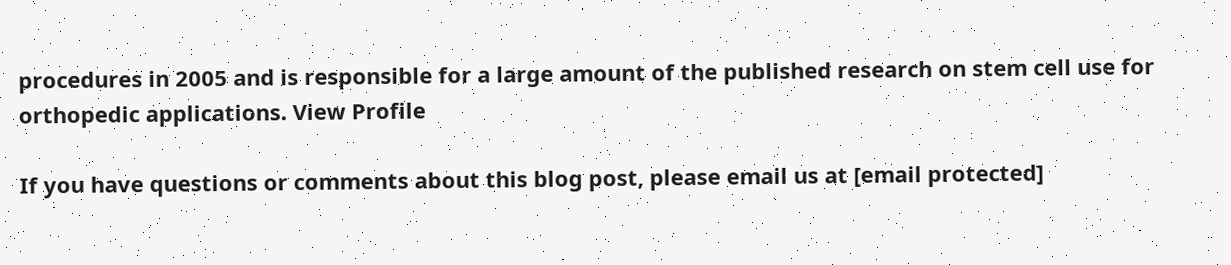procedures in 2005 and is responsible for a large amount of the published research on stem cell use for orthopedic applications. View Profile

If you have questions or comments about this blog post, please email us at [email protected]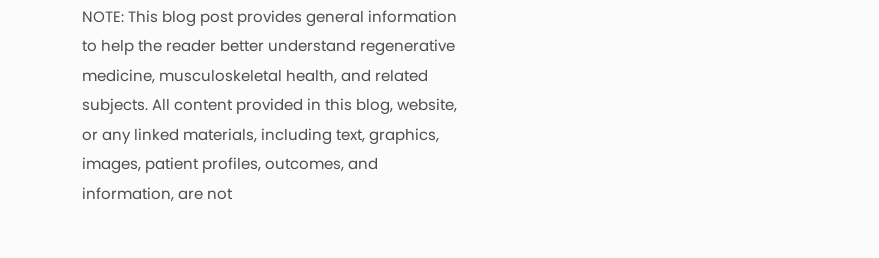NOTE: This blog post provides general information to help the reader better understand regenerative medicine, musculoskeletal health, and related subjects. All content provided in this blog, website, or any linked materials, including text, graphics, images, patient profiles, outcomes, and information, are not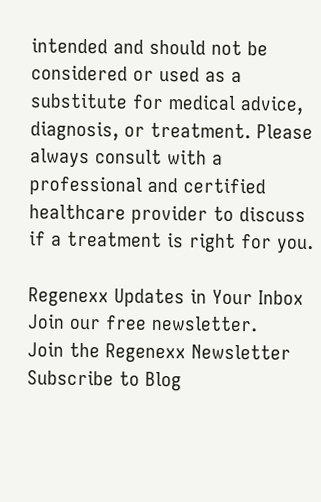intended and should not be considered or used as a substitute for medical advice, diagnosis, or treatment. Please always consult with a professional and certified healthcare provider to discuss if a treatment is right for you.

Regenexx Updates in Your Inbox
Join our free newsletter.
Join the Regenexx Newsletter
Subscribe to Blog